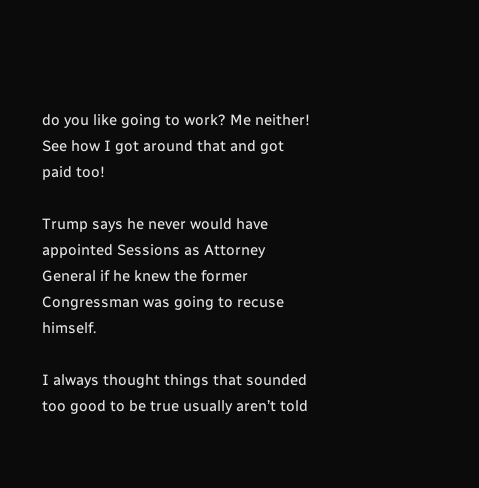do you like going to work? Me neither! See how I got around that and got paid too!

Trump says he never would have appointed Sessions as Attorney General if he knew the former Congressman was going to recuse himself.

I always thought things that sounded too good to be true usually aren’t told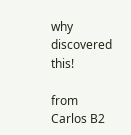why discovered this!

from Carlos B2